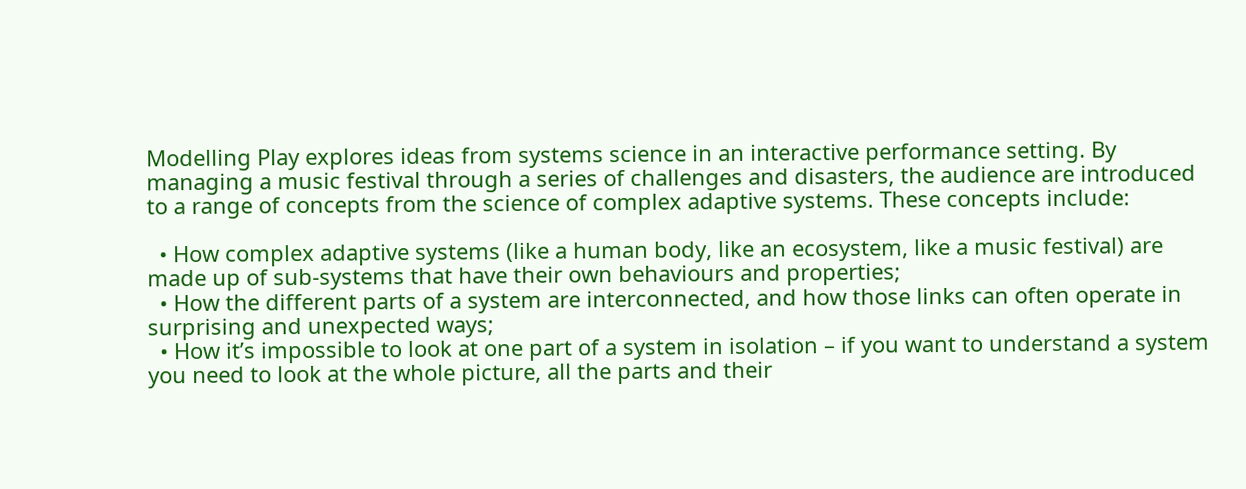Modelling Play explores ideas from systems science in an interactive performance setting. By managing a music festival through a series of challenges and disasters, the audience are introduced to a range of concepts from the science of complex adaptive systems. These concepts include:

  • How complex adaptive systems (like a human body, like an ecosystem, like a music festival) are made up of sub-systems that have their own behaviours and properties;
  • How the different parts of a system are interconnected, and how those links can often operate in surprising and unexpected ways;
  • How it’s impossible to look at one part of a system in isolation – if you want to understand a system you need to look at the whole picture, all the parts and their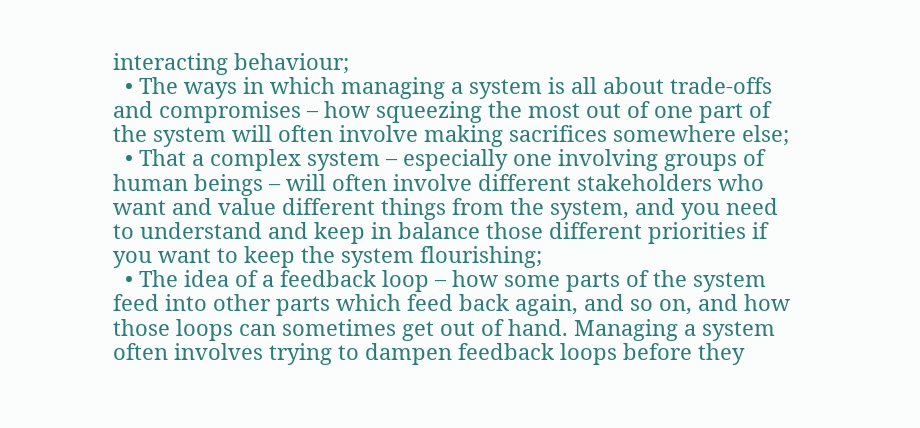interacting behaviour;
  • The ways in which managing a system is all about trade-offs and compromises – how squeezing the most out of one part of the system will often involve making sacrifices somewhere else;
  • That a complex system – especially one involving groups of human beings – will often involve different stakeholders who want and value different things from the system, and you need to understand and keep in balance those different priorities if you want to keep the system flourishing;
  • The idea of a feedback loop – how some parts of the system feed into other parts which feed back again, and so on, and how those loops can sometimes get out of hand. Managing a system often involves trying to dampen feedback loops before they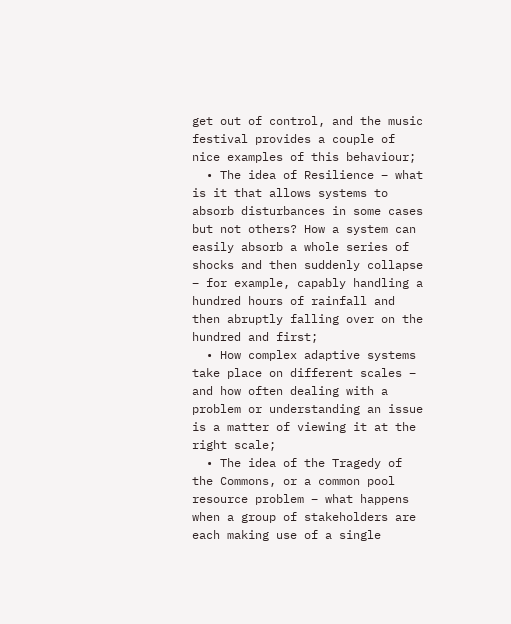get out of control, and the music festival provides a couple of nice examples of this behaviour;
  • The idea of Resilience – what is it that allows systems to absorb disturbances in some cases but not others? How a system can easily absorb a whole series of shocks and then suddenly collapse – for example, capably handling a hundred hours of rainfall and then abruptly falling over on the hundred and first;
  • How complex adaptive systems take place on different scales – and how often dealing with a problem or understanding an issue is a matter of viewing it at the right scale;
  • The idea of the Tragedy of the Commons, or a common pool resource problem – what happens when a group of stakeholders are each making use of a single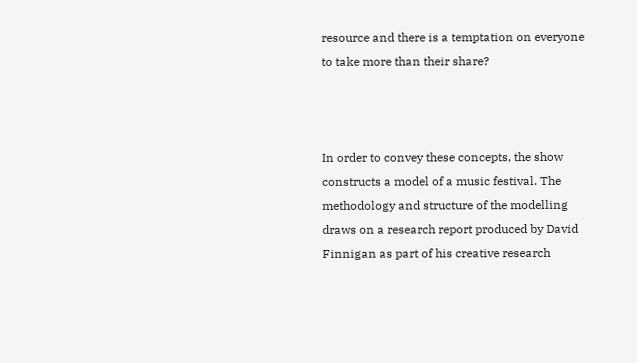resource and there is a temptation on everyone to take more than their share?



In order to convey these concepts, the show constructs a model of a music festival. The methodology and structure of the modelling draws on a research report produced by David Finnigan as part of his creative research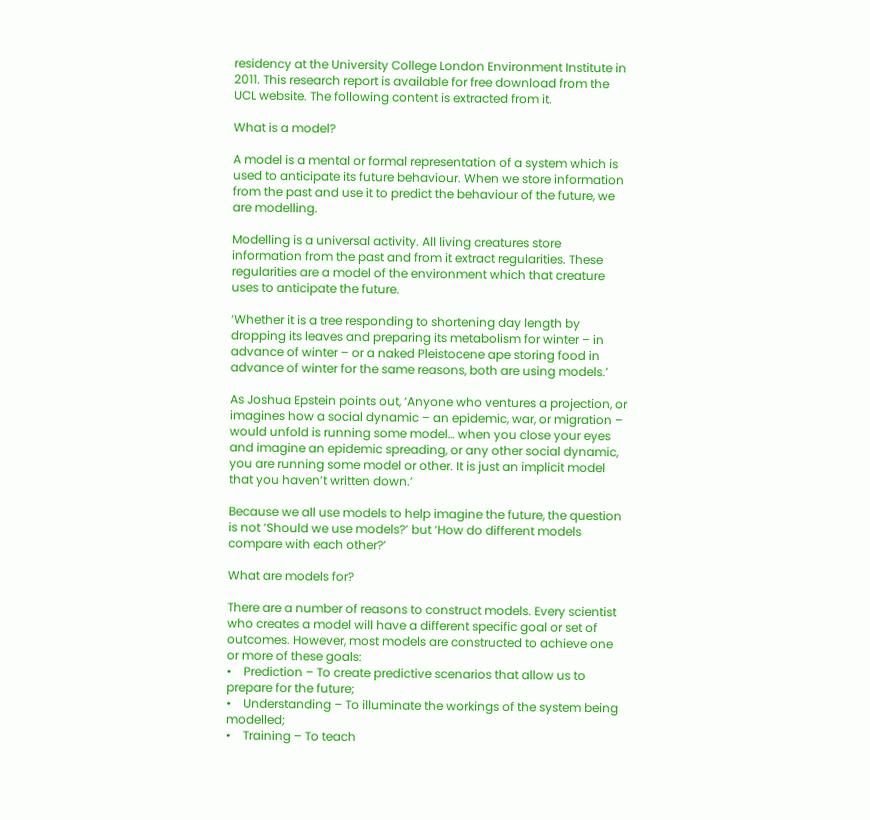residency at the University College London Environment Institute in 2011. This research report is available for free download from the UCL website. The following content is extracted from it.

What is a model?

A model is a mental or formal representation of a system which is used to anticipate its future behaviour. When we store information from the past and use it to predict the behaviour of the future, we are modelling.

Modelling is a universal activity. All living creatures store information from the past and from it extract regularities. These regularities are a model of the environment which that creature uses to anticipate the future.

‘Whether it is a tree responding to shortening day length by dropping its leaves and preparing its metabolism for winter – in advance of winter – or a naked Pleistocene ape storing food in advance of winter for the same reasons, both are using models.’

As Joshua Epstein points out, ‘Anyone who ventures a projection, or imagines how a social dynamic – an epidemic, war, or migration – would unfold is running some model… when you close your eyes and imagine an epidemic spreading, or any other social dynamic, you are running some model or other. It is just an implicit model that you haven’t written down.’

Because we all use models to help imagine the future, the question is not ‘Should we use models?’ but ‘How do different models compare with each other?’

What are models for?

There are a number of reasons to construct models. Every scientist who creates a model will have a different specific goal or set of outcomes. However, most models are constructed to achieve one or more of these goals:
•    Prediction – To create predictive scenarios that allow us to prepare for the future;
•    Understanding – To illuminate the workings of the system being modelled;
•    Training – To teach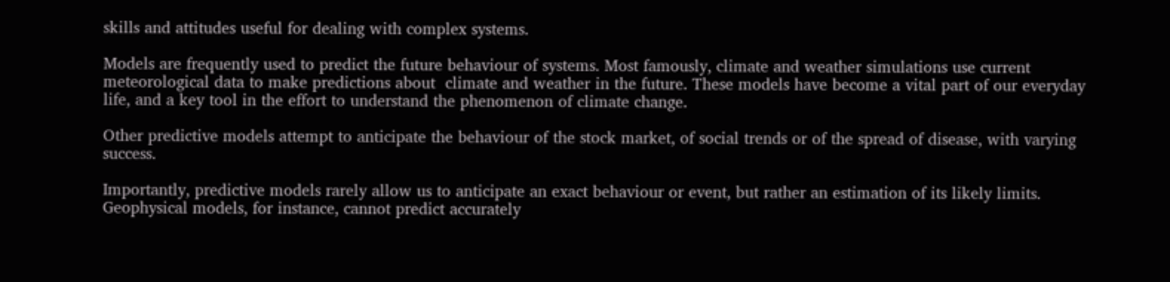skills and attitudes useful for dealing with complex systems.

Models are frequently used to predict the future behaviour of systems. Most famously, climate and weather simulations use current meteorological data to make predictions about  climate and weather in the future. These models have become a vital part of our everyday life, and a key tool in the effort to understand the phenomenon of climate change.

Other predictive models attempt to anticipate the behaviour of the stock market, of social trends or of the spread of disease, with varying success.

Importantly, predictive models rarely allow us to anticipate an exact behaviour or event, but rather an estimation of its likely limits. Geophysical models, for instance, cannot predict accurately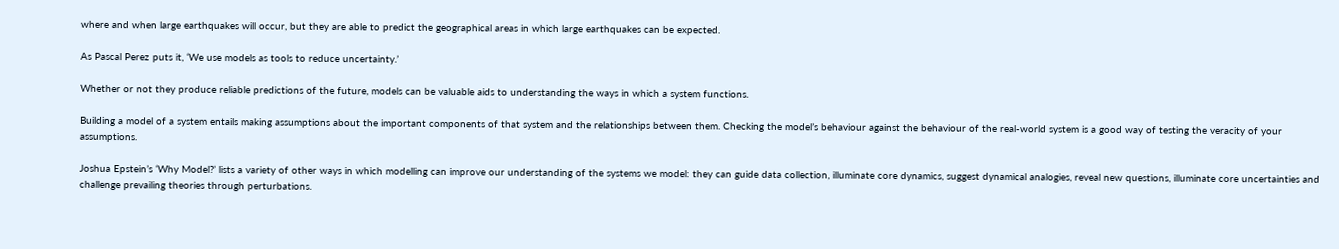where and when large earthquakes will occur, but they are able to predict the geographical areas in which large earthquakes can be expected.

As Pascal Perez puts it, ‘We use models as tools to reduce uncertainty.’

Whether or not they produce reliable predictions of the future, models can be valuable aids to understanding the ways in which a system functions.

Building a model of a system entails making assumptions about the important components of that system and the relationships between them. Checking the model’s behaviour against the behaviour of the real-world system is a good way of testing the veracity of your assumptions.

Joshua Epstein’s ‘Why Model?’ lists a variety of other ways in which modelling can improve our understanding of the systems we model: they can guide data collection, illuminate core dynamics, suggest dynamical analogies, reveal new questions, illuminate core uncertainties and challenge prevailing theories through perturbations.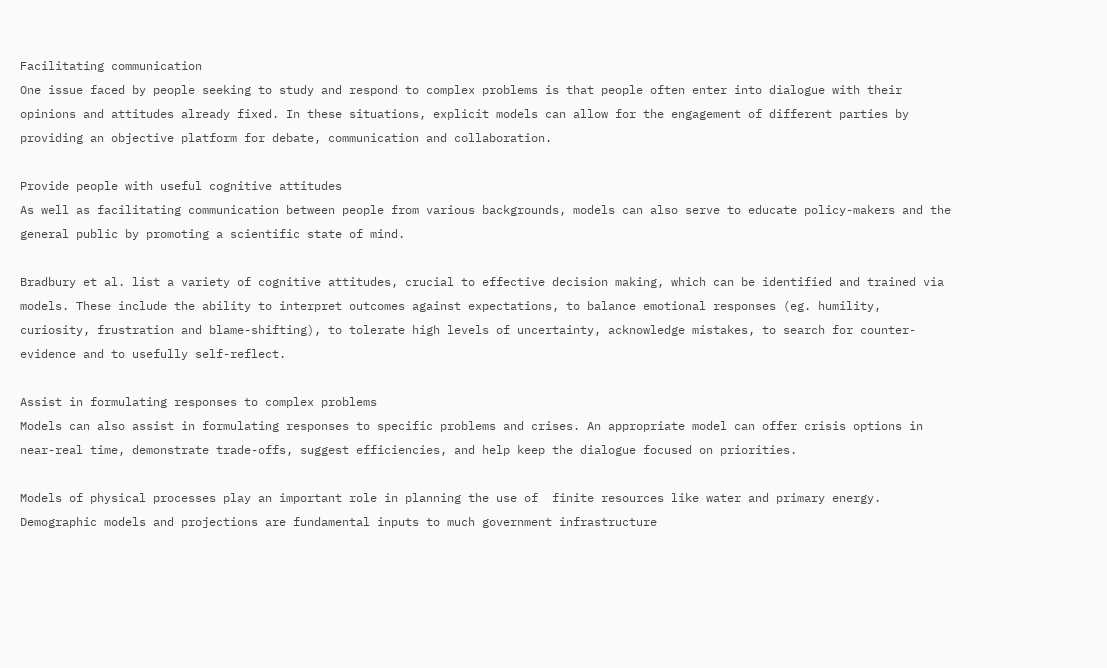Facilitating communication
One issue faced by people seeking to study and respond to complex problems is that people often enter into dialogue with their opinions and attitudes already fixed. In these situations, explicit models can allow for the engagement of different parties by providing an objective platform for debate, communication and collaboration.

Provide people with useful cognitive attitudes
As well as facilitating communication between people from various backgrounds, models can also serve to educate policy-makers and the general public by promoting a scientific state of mind.

Bradbury et al. list a variety of cognitive attitudes, crucial to effective decision making, which can be identified and trained via models. These include the ability to interpret outcomes against expectations, to balance emotional responses (eg. humility, curiosity, frustration and blame-shifting), to tolerate high levels of uncertainty, acknowledge mistakes, to search for counter-evidence and to usefully self-reflect.

Assist in formulating responses to complex problems
Models can also assist in formulating responses to specific problems and crises. An appropriate model can offer crisis options in near-real time, demonstrate trade-offs, suggest efficiencies, and help keep the dialogue focused on priorities.

Models of physical processes play an important role in planning the use of  finite resources like water and primary energy.  Demographic models and projections are fundamental inputs to much government infrastructure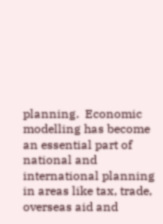planning.  Economic modelling has become an essential part of national and international planning in areas like tax, trade, overseas aid and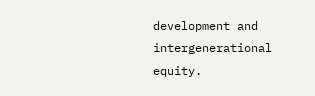development and intergenerational equity.